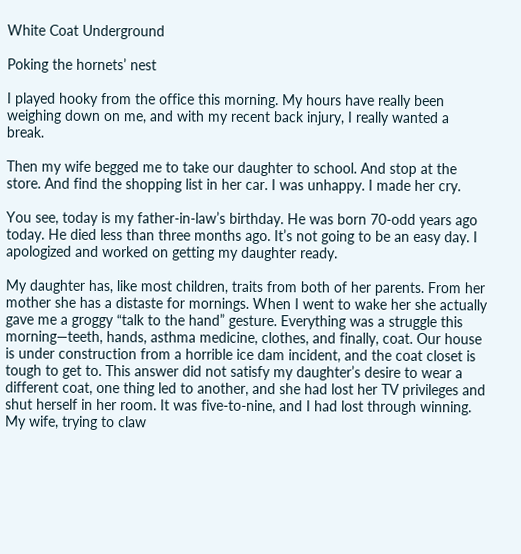White Coat Underground

Poking the hornets’ nest

I played hooky from the office this morning. My hours have really been weighing down on me, and with my recent back injury, I really wanted a break.

Then my wife begged me to take our daughter to school. And stop at the store. And find the shopping list in her car. I was unhappy. I made her cry.

You see, today is my father-in-law’s birthday. He was born 70-odd years ago today. He died less than three months ago. It’s not going to be an easy day. I apologized and worked on getting my daughter ready.

My daughter has, like most children, traits from both of her parents. From her mother she has a distaste for mornings. When I went to wake her she actually gave me a groggy “talk to the hand” gesture. Everything was a struggle this morning—teeth, hands, asthma medicine, clothes, and finally, coat. Our house is under construction from a horrible ice dam incident, and the coat closet is tough to get to. This answer did not satisfy my daughter’s desire to wear a different coat, one thing led to another, and she had lost her TV privileges and shut herself in her room. It was five-to-nine, and I had lost through winning. My wife, trying to claw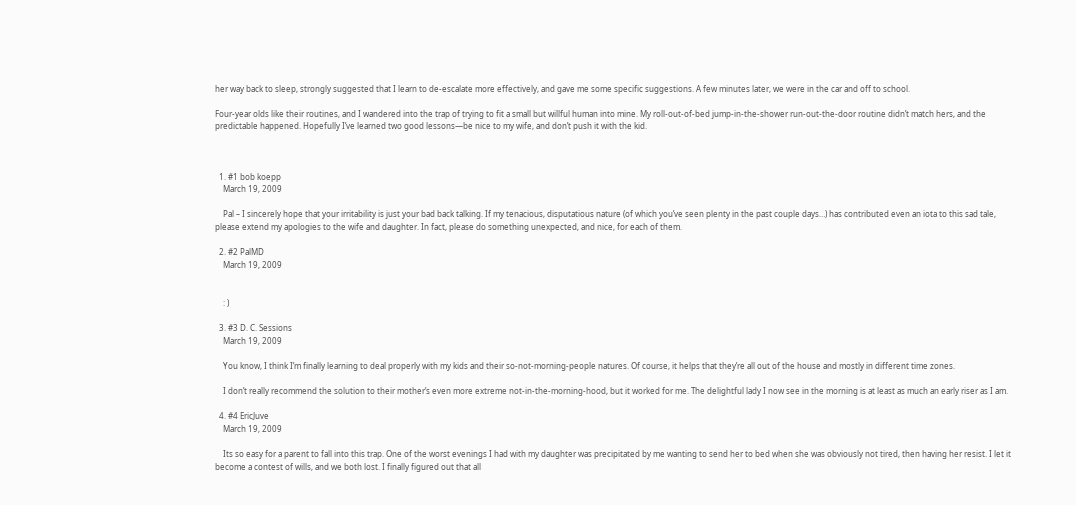her way back to sleep, strongly suggested that I learn to de-escalate more effectively, and gave me some specific suggestions. A few minutes later, we were in the car and off to school.

Four-year olds like their routines, and I wandered into the trap of trying to fit a small but willful human into mine. My roll-out-of-bed jump-in-the-shower run-out-the-door routine didn’t match hers, and the predictable happened. Hopefully I’ve learned two good lessons—be nice to my wife, and don’t push it with the kid.



  1. #1 bob koepp
    March 19, 2009

    Pal – I sincerely hope that your irritability is just your bad back talking. If my tenacious, disputatious nature (of which you’ve seen plenty in the past couple days…) has contributed even an iota to this sad tale, please extend my apologies to the wife and daughter. In fact, please do something unexpected, and nice, for each of them.

  2. #2 PalMD
    March 19, 2009


    : )

  3. #3 D. C. Sessions
    March 19, 2009

    You know, I think I’m finally learning to deal properly with my kids and their so-not-morning-people natures. Of course, it helps that they’re all out of the house and mostly in different time zones.

    I don’t really recommend the solution to their mother’s even more extreme not-in-the-morning-hood, but it worked for me. The delightful lady I now see in the morning is at least as much an early riser as I am.

  4. #4 EricJuve
    March 19, 2009

    Its so easy for a parent to fall into this trap. One of the worst evenings I had with my daughter was precipitated by me wanting to send her to bed when she was obviously not tired, then having her resist. I let it become a contest of wills, and we both lost. I finally figured out that all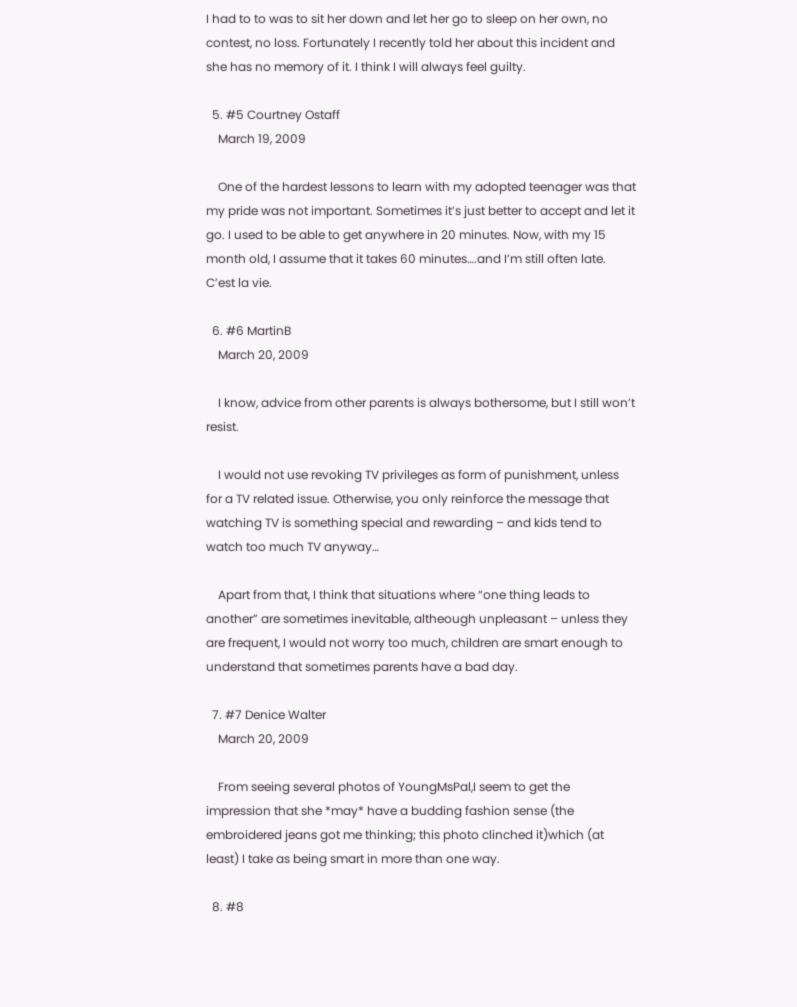I had to to was to sit her down and let her go to sleep on her own, no contest, no loss. Fortunately I recently told her about this incident and she has no memory of it. I think I will always feel guilty.

  5. #5 Courtney Ostaff
    March 19, 2009

    One of the hardest lessons to learn with my adopted teenager was that my pride was not important. Sometimes it’s just better to accept and let it go. I used to be able to get anywhere in 20 minutes. Now, with my 15 month old, I assume that it takes 60 minutes….and I’m still often late. C’est la vie.

  6. #6 MartinB
    March 20, 2009

    I know, advice from other parents is always bothersome, but I still won’t resist.

    I would not use revoking TV privileges as form of punishment, unless for a TV related issue. Otherwise, you only reinforce the message that watching TV is something special and rewarding – and kids tend to watch too much TV anyway…

    Apart from that, I think that situations where “one thing leads to another” are sometimes inevitable, altheough unpleasant – unless they are frequent, I would not worry too much, children are smart enough to understand that sometimes parents have a bad day.

  7. #7 Denice Walter
    March 20, 2009

    From seeing several photos of YoungMsPal,I seem to get the impression that she *may* have a budding fashion sense (the embroidered jeans got me thinking; this photo clinched it)which (at least) I take as being smart in more than one way.

  8. #8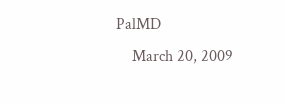PalMD
    March 20, 2009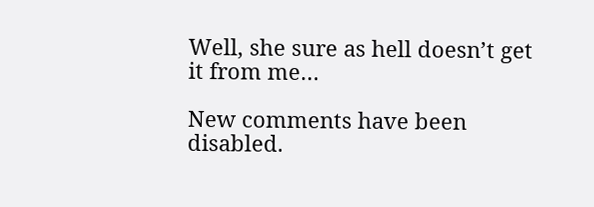Well, she sure as hell doesn’t get it from me…

New comments have been disabled.